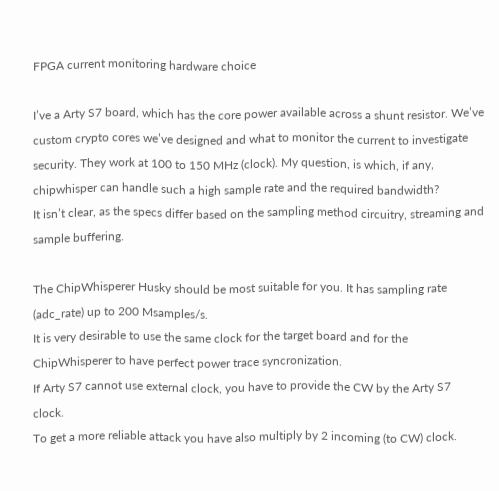FPGA current monitoring hardware choice

I’ve a Arty S7 board, which has the core power available across a shunt resistor. We’ve custom crypto cores we’ve designed and what to monitor the current to investigate security. They work at 100 to 150 MHz (clock). My question, is which, if any, chipwhisper can handle such a high sample rate and the required bandwidth?
It isn’t clear, as the specs differ based on the sampling method circuitry, streaming and sample buffering.

The ChipWhisperer Husky should be most suitable for you. It has sampling rate (adc_rate) up to 200 Msamples/s.
It is very desirable to use the same clock for the target board and for the ChipWhisperer to have perfect power trace syncronization.
If Arty S7 cannot use external clock, you have to provide the CW by the Arty S7 clock.
To get a more reliable attack you have also multiply by 2 incoming (to CW) clock.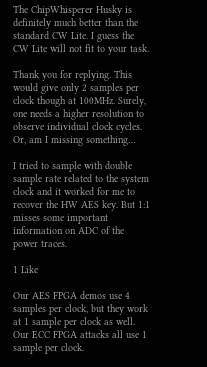The ChipWhisperer Husky is definitely much better than the standard CW Lite. I guess the CW Lite will not fit to your task.

Thank you for replying. This would give only 2 samples per clock though at 100MHz. Surely, one needs a higher resolution to observe individual clock cycles. Or, am I missing something…

I tried to sample with double sample rate related to the system clock and it worked for me to recover the HW AES key. But 1:1 misses some important information on ADC of the power traces.

1 Like

Our AES FPGA demos use 4 samples per clock, but they work at 1 sample per clock as well.
Our ECC FPGA attacks all use 1 sample per clock.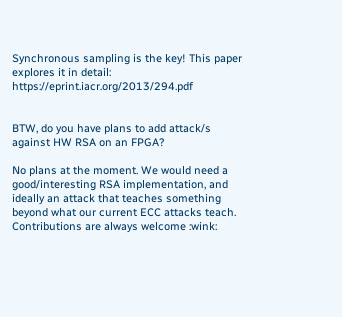Synchronous sampling is the key! This paper explores it in detail: https://eprint.iacr.org/2013/294.pdf


BTW, do you have plans to add attack/s against HW RSA on an FPGA?

No plans at the moment. We would need a good/interesting RSA implementation, and ideally an attack that teaches something beyond what our current ECC attacks teach. Contributions are always welcome :wink: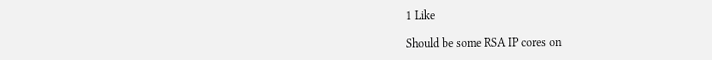1 Like

Should be some RSA IP cores on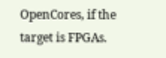OpenCores, if the target is FPGAs.